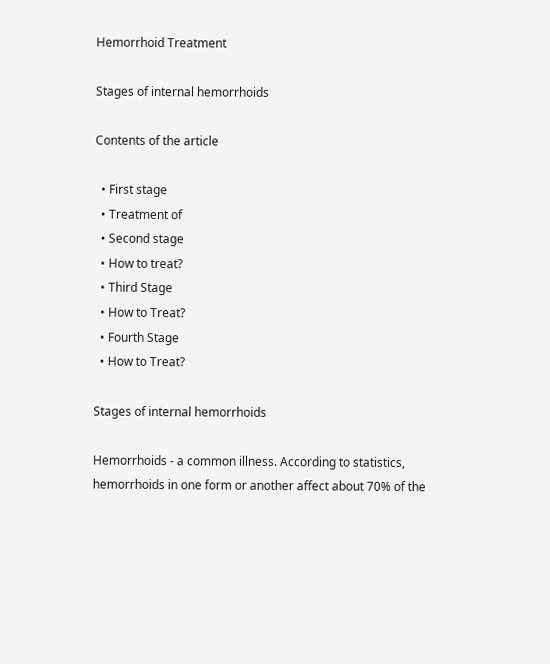Hemorrhoid Treatment

Stages of internal hemorrhoids

Contents of the article

  • First stage
  • Treatment of
  • Second stage
  • How to treat?
  • Third Stage
  • How to Treat?
  • Fourth Stage
  • How to Treat?

Stages of internal hemorrhoids

Hemorrhoids - a common illness. According to statistics, hemorrhoids in one form or another affect about 70% of the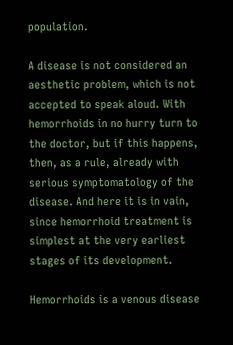population.

A disease is not considered an aesthetic problem, which is not accepted to speak aloud. With hemorrhoids in no hurry turn to the doctor, but if this happens, then, as a rule, already with serious symptomatology of the disease. And here it is in vain, since hemorrhoid treatment is simplest at the very earliest stages of its development.

Hemorrhoids is a venous disease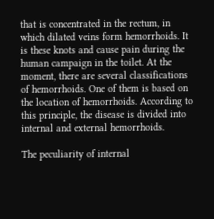that is concentrated in the rectum, in which dilated veins form hemorrhoids. It is these knots and cause pain during the human campaign in the toilet. At the moment, there are several classifications of hemorrhoids. One of them is based on the location of hemorrhoids. According to this principle, the disease is divided into internal and external hemorrhoids.

The peculiarity of internal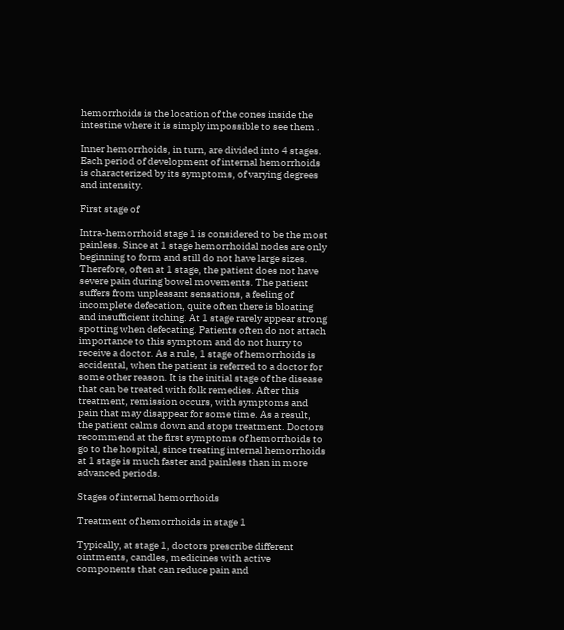hemorrhoids is the location of the cones inside the intestine where it is simply impossible to see them .

Inner hemorrhoids, in turn, are divided into 4 stages. Each period of development of internal hemorrhoids is characterized by its symptoms, of varying degrees and intensity.

First stage of

Intra-hemorrhoid stage 1 is considered to be the most painless. Since at 1 stage hemorrhoidal nodes are only beginning to form and still do not have large sizes. Therefore, often at 1 stage, the patient does not have severe pain during bowel movements. The patient suffers from unpleasant sensations, a feeling of incomplete defecation, quite often there is bloating and insufficient itching. At 1 stage rarely appear strong spotting when defecating. Patients often do not attach importance to this symptom and do not hurry to receive a doctor. As a rule, 1 stage of hemorrhoids is accidental, when the patient is referred to a doctor for some other reason. It is the initial stage of the disease that can be treated with folk remedies. After this treatment, remission occurs, with symptoms and pain that may disappear for some time. As a result, the patient calms down and stops treatment. Doctors recommend at the first symptoms of hemorrhoids to go to the hospital, since treating internal hemorrhoids at 1 stage is much faster and painless than in more advanced periods.

Stages of internal hemorrhoids

Treatment of hemorrhoids in stage 1

Typically, at stage 1, doctors prescribe different ointments, candles, medicines with active components that can reduce pain and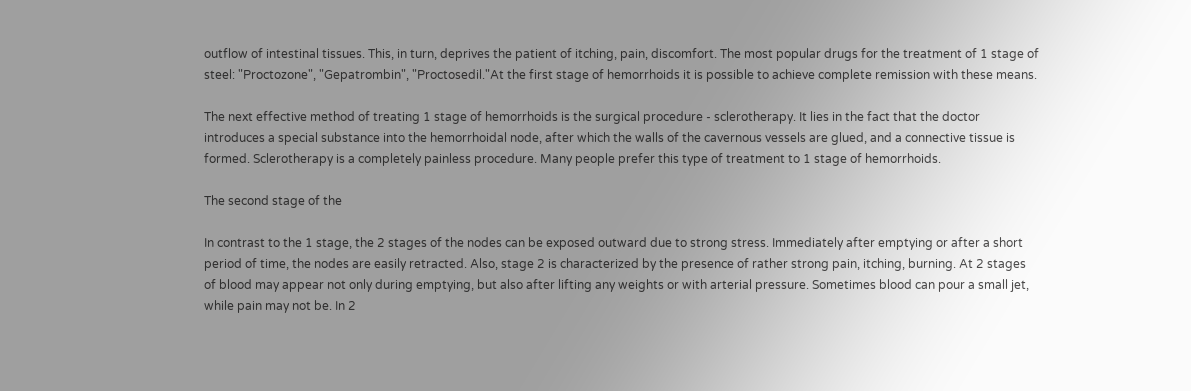outflow of intestinal tissues. This, in turn, deprives the patient of itching, pain, discomfort. The most popular drugs for the treatment of 1 stage of steel: "Proctozone", "Gepatrombin", "Proctosedil."At the first stage of hemorrhoids it is possible to achieve complete remission with these means.

The next effective method of treating 1 stage of hemorrhoids is the surgical procedure - sclerotherapy. It lies in the fact that the doctor introduces a special substance into the hemorrhoidal node, after which the walls of the cavernous vessels are glued, and a connective tissue is formed. Sclerotherapy is a completely painless procedure. Many people prefer this type of treatment to 1 stage of hemorrhoids.

The second stage of the

In contrast to the 1 stage, the 2 stages of the nodes can be exposed outward due to strong stress. Immediately after emptying or after a short period of time, the nodes are easily retracted. Also, stage 2 is characterized by the presence of rather strong pain, itching, burning. At 2 stages of blood may appear not only during emptying, but also after lifting any weights or with arterial pressure. Sometimes blood can pour a small jet, while pain may not be. In 2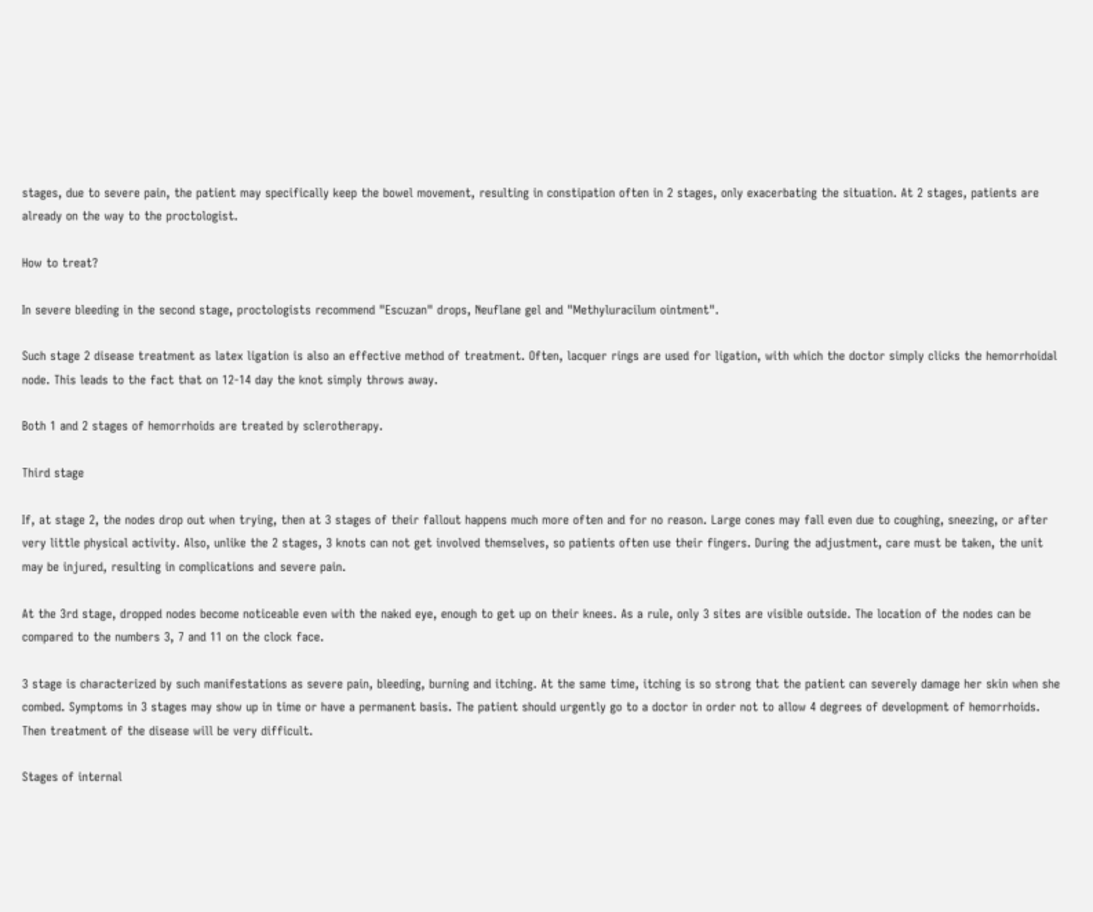stages, due to severe pain, the patient may specifically keep the bowel movement, resulting in constipation often in 2 stages, only exacerbating the situation. At 2 stages, patients are already on the way to the proctologist.

How to treat?

In severe bleeding in the second stage, proctologists recommend "Escuzan" drops, Neuflane gel and "Methyluracilum ointment".

Such stage 2 disease treatment as latex ligation is also an effective method of treatment. Often, lacquer rings are used for ligation, with which the doctor simply clicks the hemorrhoidal node. This leads to the fact that on 12-14 day the knot simply throws away.

Both 1 and 2 stages of hemorrhoids are treated by sclerotherapy.

Third stage

If, at stage 2, the nodes drop out when trying, then at 3 stages of their fallout happens much more often and for no reason. Large cones may fall even due to coughing, sneezing, or after very little physical activity. Also, unlike the 2 stages, 3 knots can not get involved themselves, so patients often use their fingers. During the adjustment, care must be taken, the unit may be injured, resulting in complications and severe pain.

At the 3rd stage, dropped nodes become noticeable even with the naked eye, enough to get up on their knees. As a rule, only 3 sites are visible outside. The location of the nodes can be compared to the numbers 3, 7 and 11 on the clock face.

3 stage is characterized by such manifestations as severe pain, bleeding, burning and itching. At the same time, itching is so strong that the patient can severely damage her skin when she combed. Symptoms in 3 stages may show up in time or have a permanent basis. The patient should urgently go to a doctor in order not to allow 4 degrees of development of hemorrhoids. Then treatment of the disease will be very difficult.

Stages of internal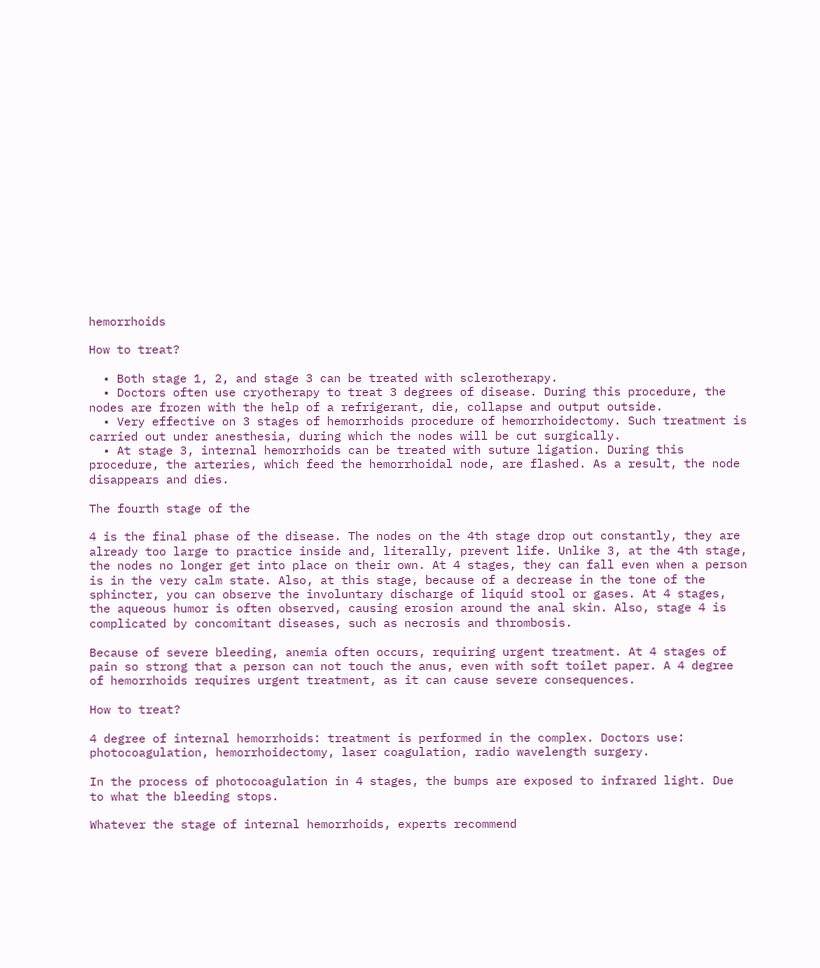hemorrhoids

How to treat?

  • Both stage 1, 2, and stage 3 can be treated with sclerotherapy.
  • Doctors often use cryotherapy to treat 3 degrees of disease. During this procedure, the nodes are frozen with the help of a refrigerant, die, collapse and output outside.
  • Very effective on 3 stages of hemorrhoids procedure of hemorrhoidectomy. Such treatment is carried out under anesthesia, during which the nodes will be cut surgically.
  • At stage 3, internal hemorrhoids can be treated with suture ligation. During this procedure, the arteries, which feed the hemorrhoidal node, are flashed. As a result, the node disappears and dies.

The fourth stage of the

4 is the final phase of the disease. The nodes on the 4th stage drop out constantly, they are already too large to practice inside and, literally, prevent life. Unlike 3, at the 4th stage, the nodes no longer get into place on their own. At 4 stages, they can fall even when a person is in the very calm state. Also, at this stage, because of a decrease in the tone of the sphincter, you can observe the involuntary discharge of liquid stool or gases. At 4 stages, the aqueous humor is often observed, causing erosion around the anal skin. Also, stage 4 is complicated by concomitant diseases, such as necrosis and thrombosis.

Because of severe bleeding, anemia often occurs, requiring urgent treatment. At 4 stages of pain so strong that a person can not touch the anus, even with soft toilet paper. A 4 degree of hemorrhoids requires urgent treatment, as it can cause severe consequences.

How to treat?

4 degree of internal hemorrhoids: treatment is performed in the complex. Doctors use: photocoagulation, hemorrhoidectomy, laser coagulation, radio wavelength surgery.

In the process of photocoagulation in 4 stages, the bumps are exposed to infrared light. Due to what the bleeding stops.

Whatever the stage of internal hemorrhoids, experts recommend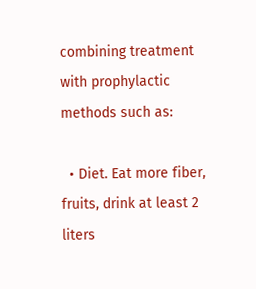combining treatment with prophylactic methods such as:

  • Diet. Eat more fiber, fruits, drink at least 2 liters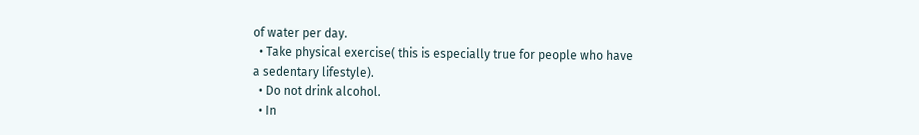of water per day.
  • Take physical exercise( this is especially true for people who have a sedentary lifestyle).
  • Do not drink alcohol.
  • In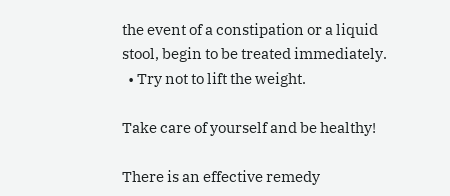the event of a constipation or a liquid stool, begin to be treated immediately.
  • Try not to lift the weight.

Take care of yourself and be healthy!

There is an effective remedy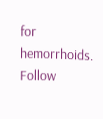for hemorrhoids. Follow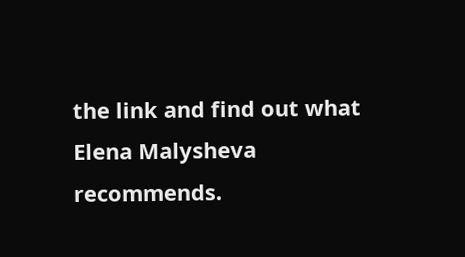the link and find out what Elena Malysheva recommends.